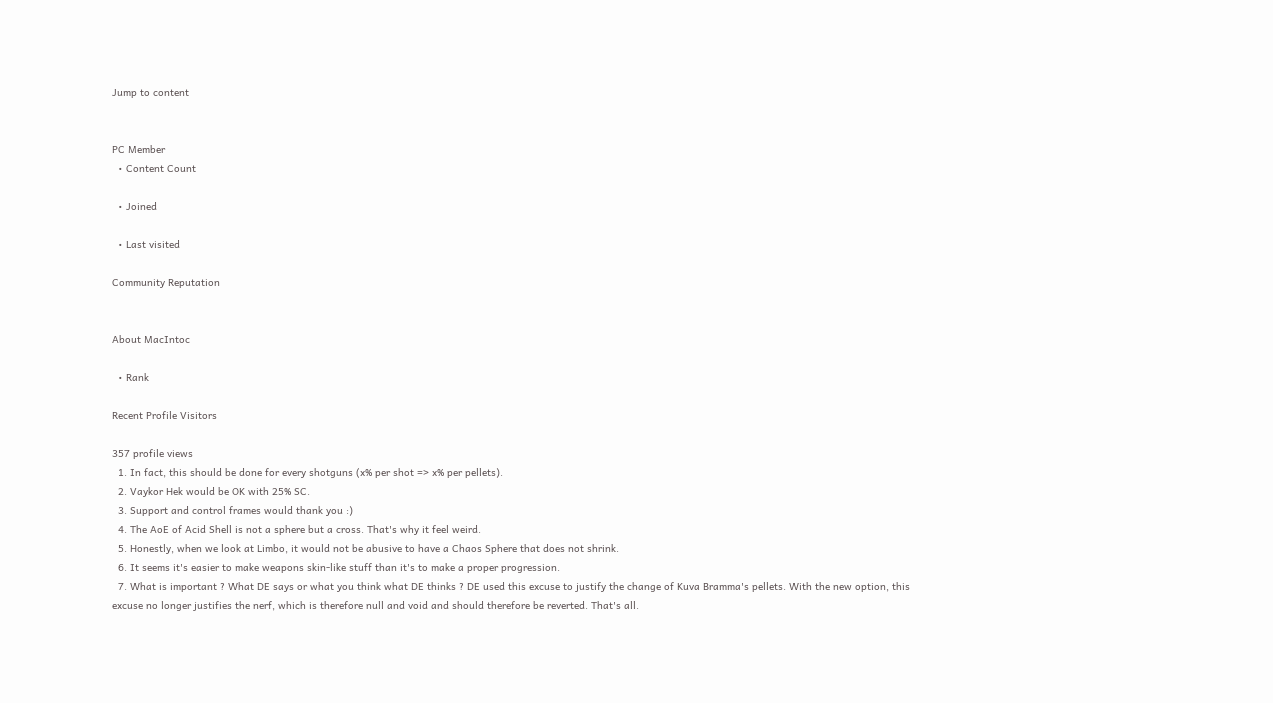Jump to content


PC Member
  • Content Count

  • Joined

  • Last visited

Community Reputation


About MacIntoc

  • Rank

Recent Profile Visitors

357 profile views
  1. In fact, this should be done for every shotguns (x% per shot => x% per pellets).
  2. Vaykor Hek would be OK with 25% SC.
  3. Support and control frames would thank you :)
  4. The AoE of Acid Shell is not a sphere but a cross. That's why it feel weird.
  5. Honestly, when we look at Limbo, it would not be abusive to have a Chaos Sphere that does not shrink.
  6. It seems it's easier to make weapons skin-like stuff than it's to make a proper progression.
  7. What is important ? What DE says or what you think what DE thinks ? DE used this excuse to justify the change of Kuva Bramma's pellets. With the new option, this excuse no longer justifies the nerf, which is therefore null and void and should therefore be reverted. That's all.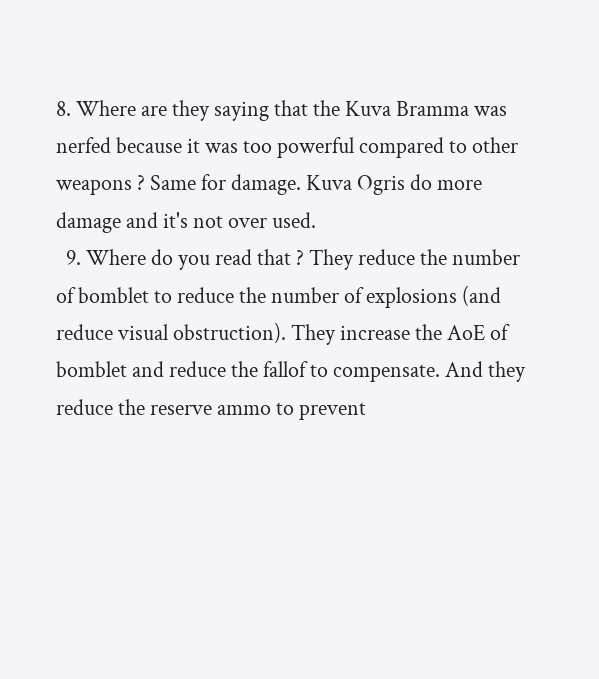8. Where are they saying that the Kuva Bramma was nerfed because it was too powerful compared to other weapons ? Same for damage. Kuva Ogris do more damage and it's not over used.
  9. Where do you read that ? They reduce the number of bomblet to reduce the number of explosions (and reduce visual obstruction). They increase the AoE of bomblet and reduce the fallof to compensate. And they reduce the reserve ammo to prevent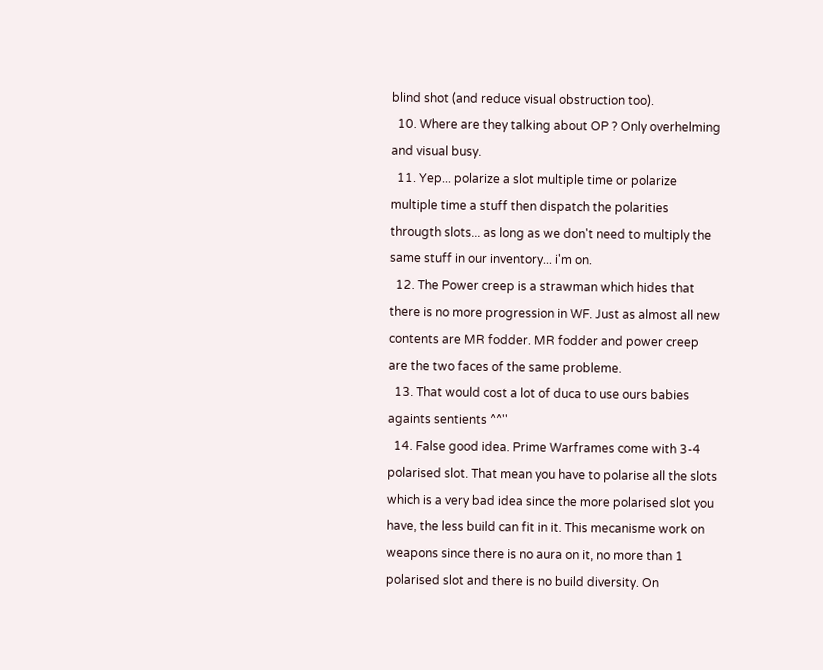blind shot (and reduce visual obstruction too).
  10. Where are they talking about OP ? Only overhelming and visual busy.
  11. Yep... polarize a slot multiple time or polarize multiple time a stuff then dispatch the polarities througth slots... as long as we don't need to multiply the same stuff in our inventory... i'm on.
  12. The Power creep is a strawman which hides that there is no more progression in WF. Just as almost all new contents are MR fodder. MR fodder and power creep are the two faces of the same probleme.
  13. That would cost a lot of duca to use ours babies againts sentients ^^''
  14. False good idea. Prime Warframes come with 3-4 polarised slot. That mean you have to polarise all the slots which is a very bad idea since the more polarised slot you have, the less build can fit in it. This mecanisme work on weapons since there is no aura on it, no more than 1 polarised slot and there is no build diversity. On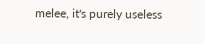melee, it's purely useless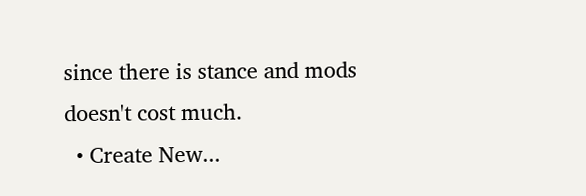since there is stance and mods doesn't cost much.
  • Create New...